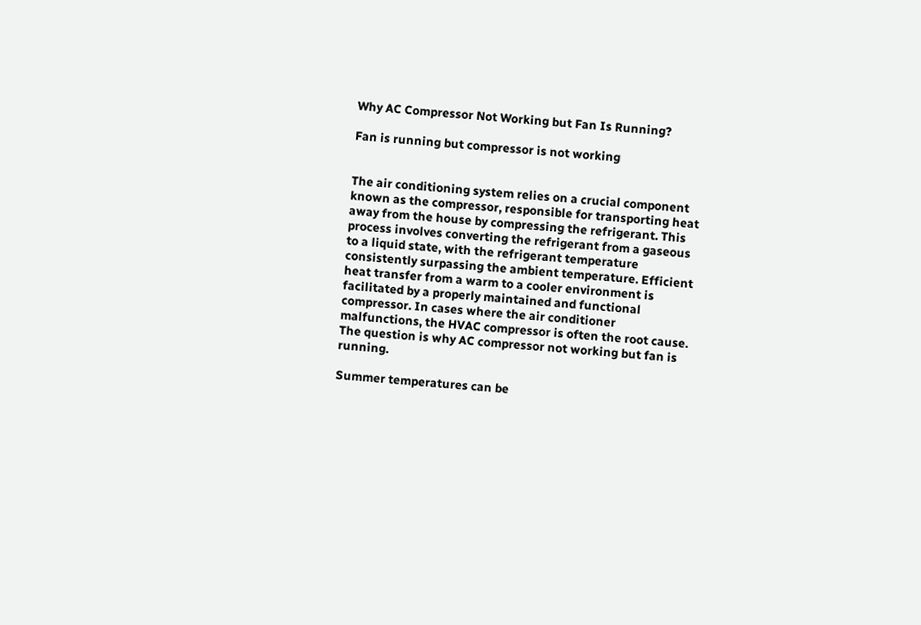Why AC Compressor Not Working but Fan Is Running?

Fan is running but compressor is not working


The air conditioning system relies on a crucial component known as the compressor, responsible for transporting heat away from the house by compressing the refrigerant. This process involves converting the refrigerant from a gaseous to a liquid state, with the refrigerant temperature consistently surpassing the ambient temperature. Efficient heat transfer from a warm to a cooler environment is facilitated by a properly maintained and functional compressor. In cases where the air conditioner malfunctions, the HVAC compressor is often the root cause. The question is why AC compressor not working but fan is running.

Summer temperatures can be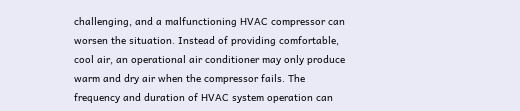challenging, and a malfunctioning HVAC compressor can worsen the situation. Instead of providing comfortable, cool air, an operational air conditioner may only produce warm and dry air when the compressor fails. The frequency and duration of HVAC system operation can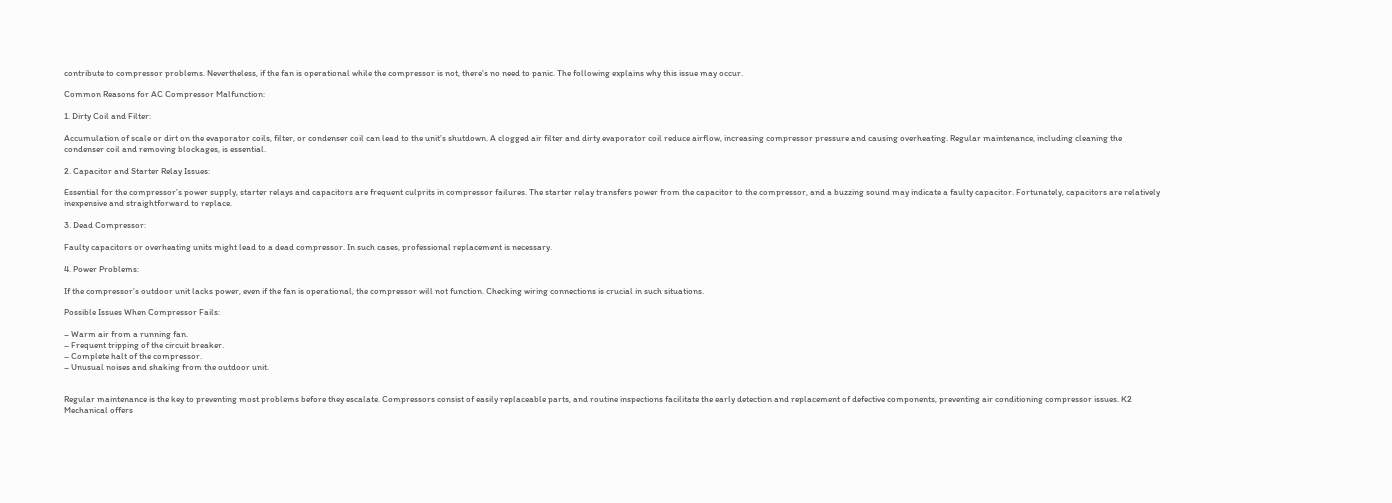contribute to compressor problems. Nevertheless, if the fan is operational while the compressor is not, there’s no need to panic. The following explains why this issue may occur.

Common Reasons for AC Compressor Malfunction:

1. Dirty Coil and Filter:

Accumulation of scale or dirt on the evaporator coils, filter, or condenser coil can lead to the unit’s shutdown. A clogged air filter and dirty evaporator coil reduce airflow, increasing compressor pressure and causing overheating. Regular maintenance, including cleaning the condenser coil and removing blockages, is essential.

2. Capacitor and Starter Relay Issues:

Essential for the compressor’s power supply, starter relays and capacitors are frequent culprits in compressor failures. The starter relay transfers power from the capacitor to the compressor, and a buzzing sound may indicate a faulty capacitor. Fortunately, capacitors are relatively inexpensive and straightforward to replace.

3. Dead Compressor:

Faulty capacitors or overheating units might lead to a dead compressor. In such cases, professional replacement is necessary.

4. Power Problems:

If the compressor’s outdoor unit lacks power, even if the fan is operational, the compressor will not function. Checking wiring connections is crucial in such situations.

Possible Issues When Compressor Fails:

– Warm air from a running fan.
– Frequent tripping of the circuit breaker.
– Complete halt of the compressor.
– Unusual noises and shaking from the outdoor unit.


Regular maintenance is the key to preventing most problems before they escalate. Compressors consist of easily replaceable parts, and routine inspections facilitate the early detection and replacement of defective components, preventing air conditioning compressor issues. K2 Mechanical offers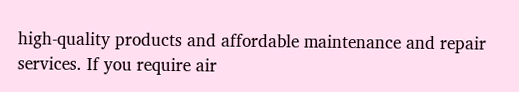high-quality products and affordable maintenance and repair services. If you require air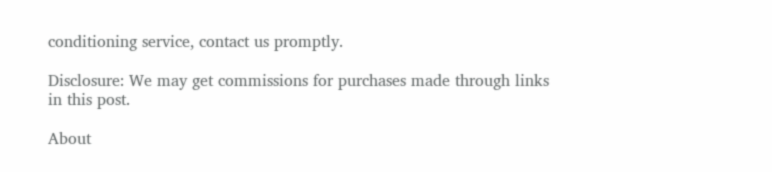conditioning service, contact us promptly.

Disclosure: We may get commissions for purchases made through links in this post.

About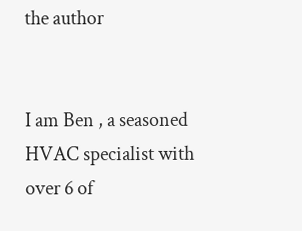the author


I am Ben , a seasoned HVAC specialist with over 6 of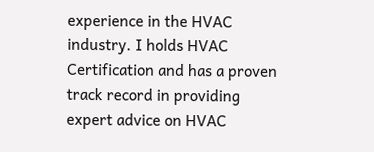experience in the HVAC industry. I holds HVAC Certification and has a proven track record in providing expert advice on HVAC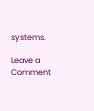systems.

Leave a Comment